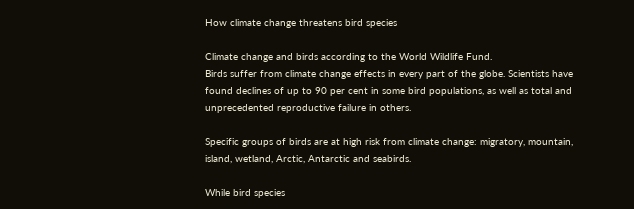How climate change threatens bird species

Climate change and birds according to the World Wildlife Fund.
Birds suffer from climate change effects in every part of the globe. Scientists have found declines of up to 90 per cent in some bird populations, as well as total and unprecedented reproductive failure in others.

Specific groups of birds are at high risk from climate change: migratory, mountain, island, wetland, Arctic, Antarctic and seabirds.

While bird species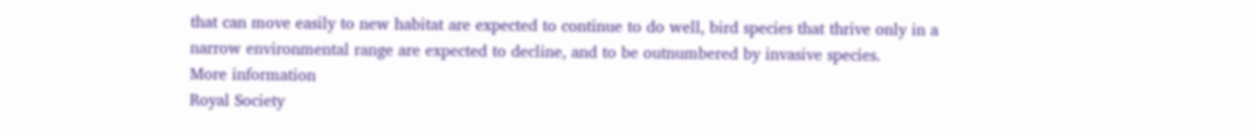that can move easily to new habitat are expected to continue to do well, bird species that thrive only in a narrow environmental range are expected to decline, and to be outnumbered by invasive species.
More information
Royal Society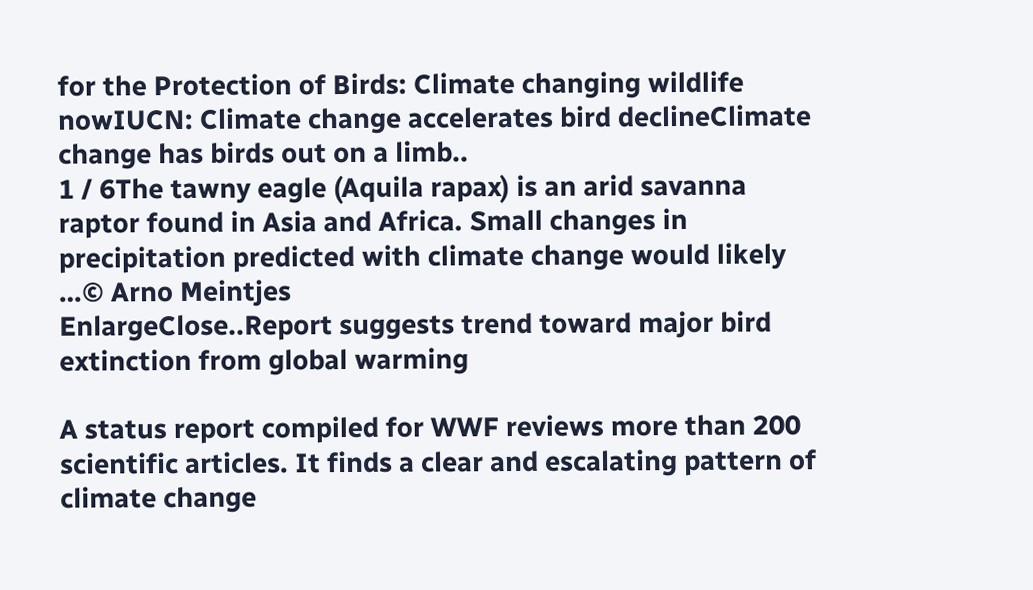for the Protection of Birds: Climate changing wildlife nowIUCN: Climate change accelerates bird declineClimate change has birds out on a limb..
1 / 6The tawny eagle (Aquila rapax) is an arid savanna raptor found in Asia and Africa. Small changes in precipitation predicted with climate change would likely …© Arno Meintjes
EnlargeClose..Report suggests trend toward major bird extinction from global warming

A status report compiled for WWF reviews more than 200 scientific articles. It finds a clear and escalating pattern of climate change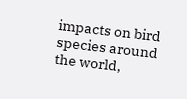impacts on bird species around the world,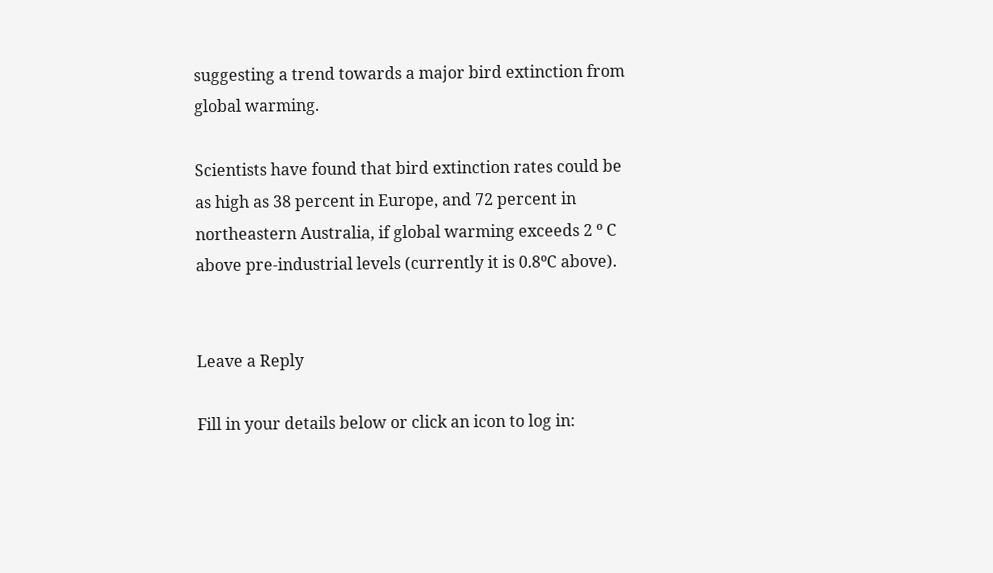suggesting a trend towards a major bird extinction from global warming.

Scientists have found that bird extinction rates could be as high as 38 percent in Europe, and 72 percent in northeastern Australia, if global warming exceeds 2 º C above pre-industrial levels (currently it is 0.8ºC above).


Leave a Reply

Fill in your details below or click an icon to log in: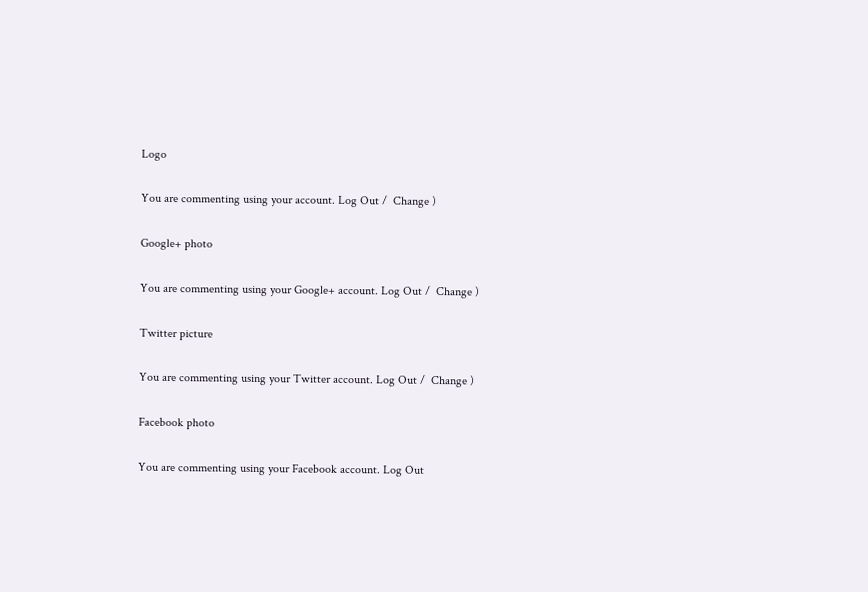Logo

You are commenting using your account. Log Out /  Change )

Google+ photo

You are commenting using your Google+ account. Log Out /  Change )

Twitter picture

You are commenting using your Twitter account. Log Out /  Change )

Facebook photo

You are commenting using your Facebook account. Log Out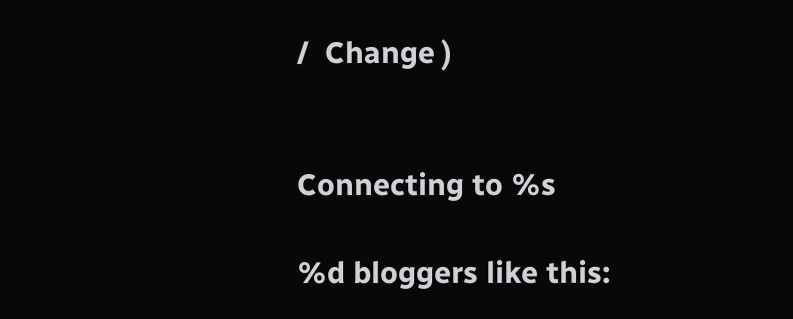/  Change )


Connecting to %s

%d bloggers like this: